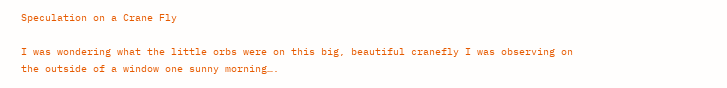Speculation on a Crane Fly

I was wondering what the little orbs were on this big, beautiful cranefly I was observing on the outside of a window one sunny morning….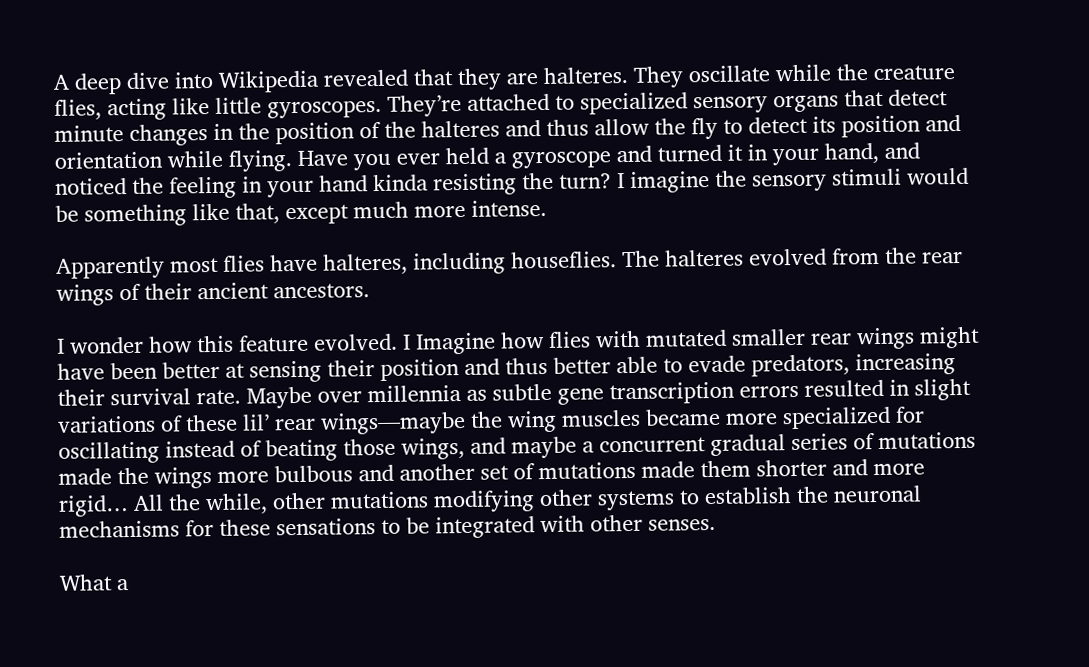A deep dive into Wikipedia revealed that they are halteres. They oscillate while the creature flies, acting like little gyroscopes. They’re attached to specialized sensory organs that detect minute changes in the position of the halteres and thus allow the fly to detect its position and orientation while flying. Have you ever held a gyroscope and turned it in your hand, and noticed the feeling in your hand kinda resisting the turn? I imagine the sensory stimuli would be something like that, except much more intense.

Apparently most flies have halteres, including houseflies. The halteres evolved from the rear wings of their ancient ancestors.

I wonder how this feature evolved. I Imagine how flies with mutated smaller rear wings might have been better at sensing their position and thus better able to evade predators, increasing their survival rate. Maybe over millennia as subtle gene transcription errors resulted in slight variations of these lil’ rear wings—maybe the wing muscles became more specialized for oscillating instead of beating those wings, and maybe a concurrent gradual series of mutations made the wings more bulbous and another set of mutations made them shorter and more rigid… All the while, other mutations modifying other systems to establish the neuronal mechanisms for these sensations to be integrated with other senses.

What a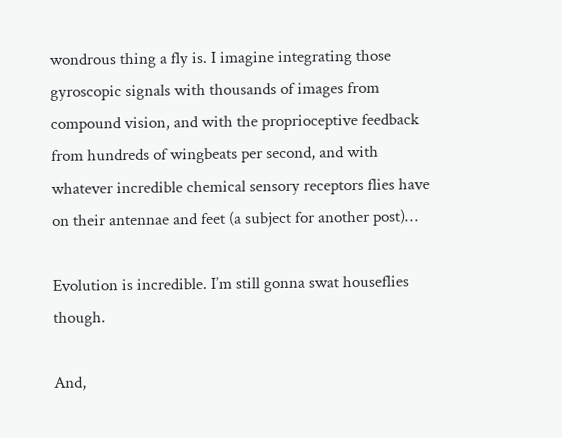wondrous thing a fly is. I imagine integrating those gyroscopic signals with thousands of images from compound vision, and with the proprioceptive feedback from hundreds of wingbeats per second, and with whatever incredible chemical sensory receptors flies have on their antennae and feet (a subject for another post)…

Evolution is incredible. I’m still gonna swat houseflies though.

And,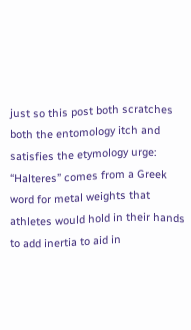just so this post both scratches both the entomology itch and satisfies the etymology urge: “Halteres” comes from a Greek word for metal weights that athletes would hold in their hands to add inertia to aid in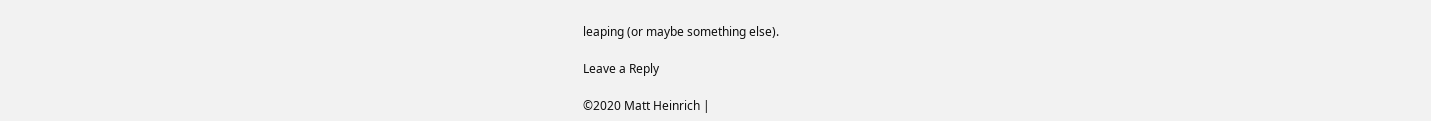leaping (or maybe something else).

Leave a Reply

©2020 Matt Heinrich |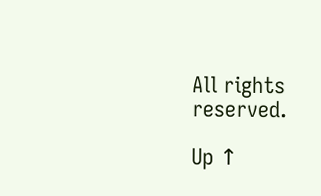All rights reserved.

Up ↑